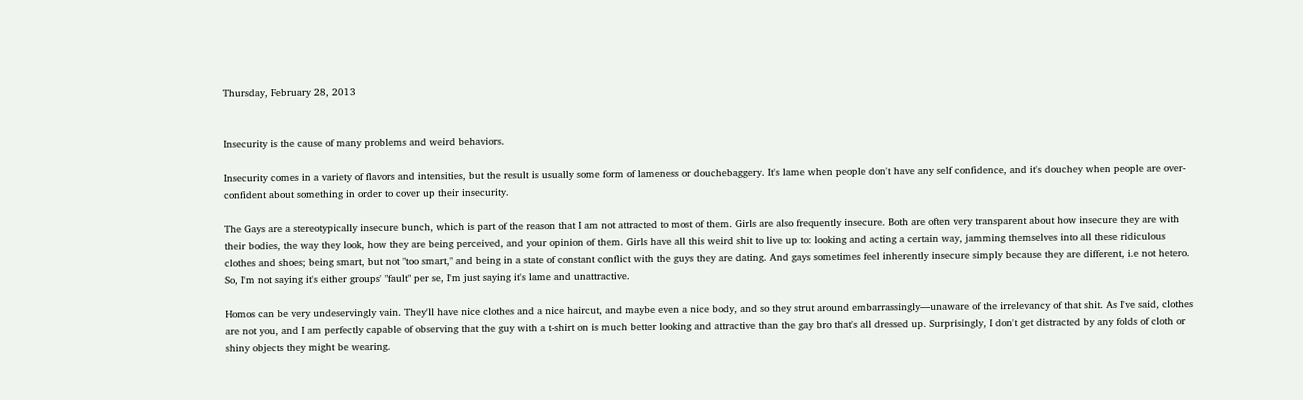Thursday, February 28, 2013


Insecurity is the cause of many problems and weird behaviors.

Insecurity comes in a variety of flavors and intensities, but the result is usually some form of lameness or douchebaggery. It's lame when people don't have any self confidence, and it's douchey when people are over-confident about something in order to cover up their insecurity.

The Gays are a stereotypically insecure bunch, which is part of the reason that I am not attracted to most of them. Girls are also frequently insecure. Both are often very transparent about how insecure they are with their bodies, the way they look, how they are being perceived, and your opinion of them. Girls have all this weird shit to live up to: looking and acting a certain way, jamming themselves into all these ridiculous clothes and shoes; being smart, but not "too smart," and being in a state of constant conflict with the guys they are dating. And gays sometimes feel inherently insecure simply because they are different, i.e not hetero. So, I'm not saying it's either groups' "fault" per se, I'm just saying it's lame and unattractive.

Homos can be very undeservingly vain. They'll have nice clothes and a nice haircut, and maybe even a nice body, and so they strut around embarrassingly—unaware of the irrelevancy of that shit. As I've said, clothes are not you, and I am perfectly capable of observing that the guy with a t-shirt on is much better looking and attractive than the gay bro that's all dressed up. Surprisingly, I don't get distracted by any folds of cloth or shiny objects they might be wearing.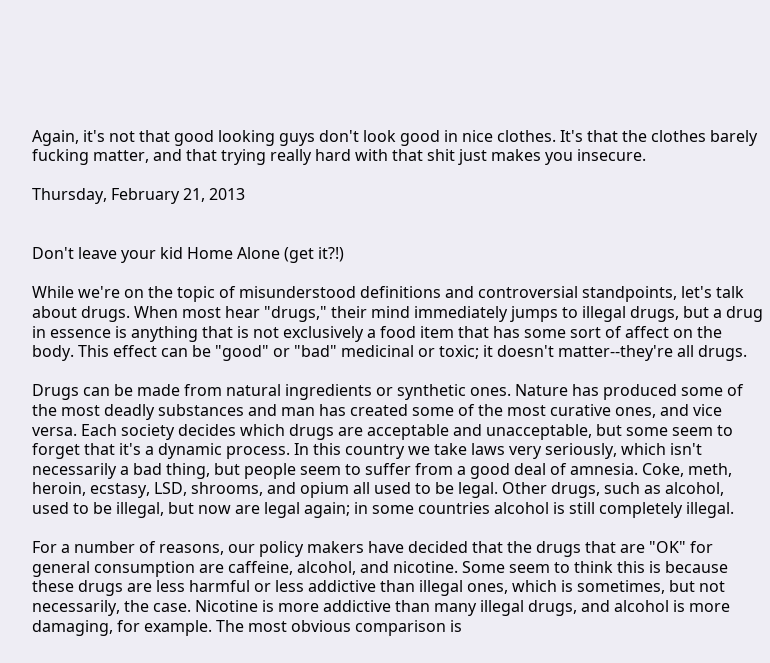Again, it's not that good looking guys don't look good in nice clothes. It's that the clothes barely fucking matter, and that trying really hard with that shit just makes you insecure.

Thursday, February 21, 2013


Don't leave your kid Home Alone (get it?!)

While we're on the topic of misunderstood definitions and controversial standpoints, let's talk about drugs. When most hear "drugs," their mind immediately jumps to illegal drugs, but a drug in essence is anything that is not exclusively a food item that has some sort of affect on the body. This effect can be "good" or "bad" medicinal or toxic; it doesn't matter--they're all drugs.

Drugs can be made from natural ingredients or synthetic ones. Nature has produced some of the most deadly substances and man has created some of the most curative ones, and vice versa. Each society decides which drugs are acceptable and unacceptable, but some seem to forget that it's a dynamic process. In this country we take laws very seriously, which isn't necessarily a bad thing, but people seem to suffer from a good deal of amnesia. Coke, meth, heroin, ecstasy, LSD, shrooms, and opium all used to be legal. Other drugs, such as alcohol, used to be illegal, but now are legal again; in some countries alcohol is still completely illegal.

For a number of reasons, our policy makers have decided that the drugs that are "OK" for general consumption are caffeine, alcohol, and nicotine. Some seem to think this is because these drugs are less harmful or less addictive than illegal ones, which is sometimes, but not necessarily, the case. Nicotine is more addictive than many illegal drugs, and alcohol is more damaging, for example. The most obvious comparison is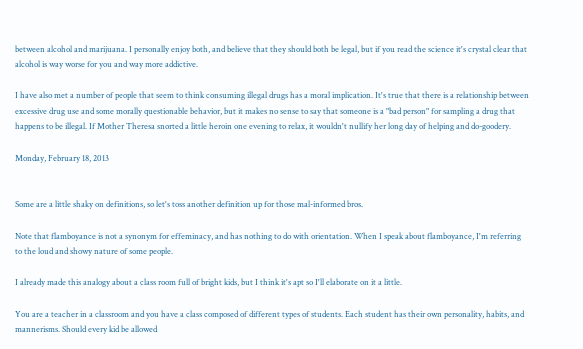between alcohol and marijuana. I personally enjoy both, and believe that they should both be legal, but if you read the science it's crystal clear that alcohol is way worse for you and way more addictive.

I have also met a number of people that seem to think consuming illegal drugs has a moral implication. It's true that there is a relationship between excessive drug use and some morally questionable behavior, but it makes no sense to say that someone is a "bad person" for sampling a drug that happens to be illegal. If Mother Theresa snorted a little heroin one evening to relax, it wouldn't nullify her long day of helping and do-goodery.

Monday, February 18, 2013


Some are a little shaky on definitions, so let's toss another definition up for those mal-informed bros.

Note that flamboyance is not a synonym for effeminacy, and has nothing to do with orientation. When I speak about flamboyance, I'm referring to the loud and showy nature of some people.

I already made this analogy about a class room full of bright kids, but I think it's apt so I'll elaborate on it a little.

You are a teacher in a classroom and you have a class composed of different types of students. Each student has their own personality, habits, and mannerisms. Should every kid be allowed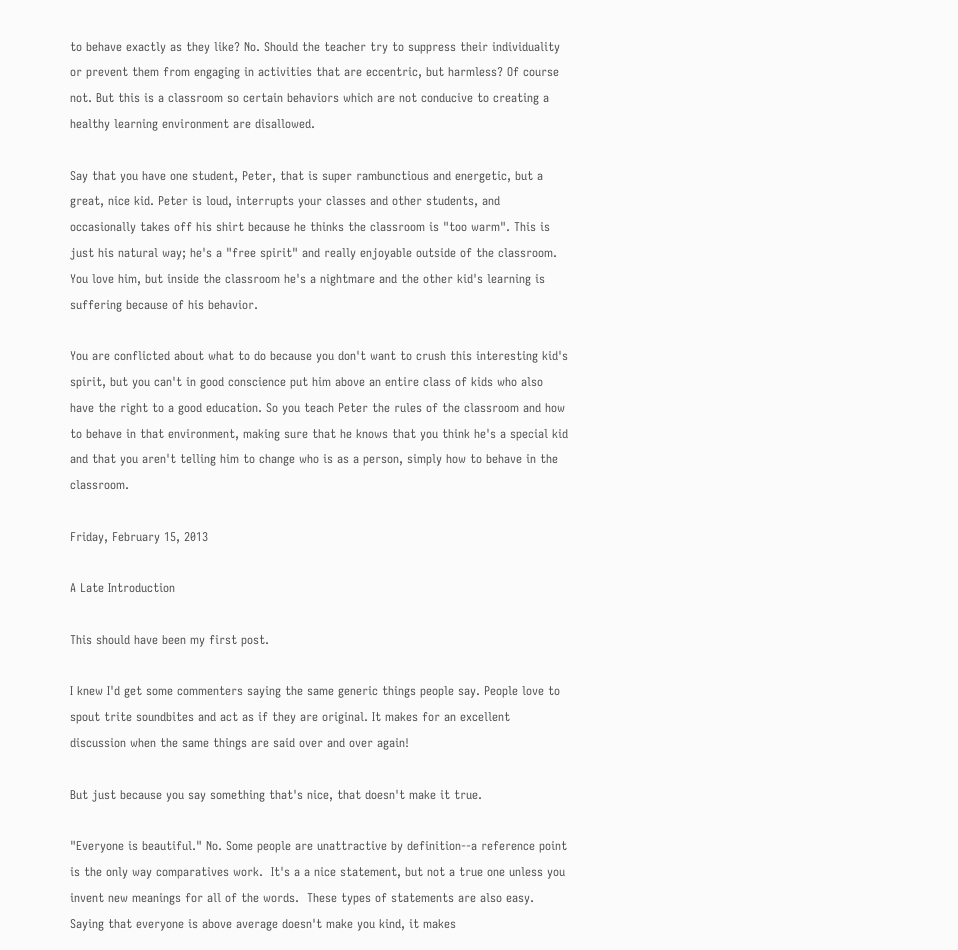to behave exactly as they like? No. Should the teacher try to suppress their individuality or prevent them from engaging in activities that are eccentric, but harmless? Of course not. But this is a classroom so certain behaviors which are not conducive to creating a healthy learning environment are disallowed.

Say that you have one student, Peter, that is super rambunctious and energetic, but a great, nice kid. Peter is loud, interrupts your classes and other students, and occasionally takes off his shirt because he thinks the classroom is "too warm". This is just his natural way; he's a "free spirit" and really enjoyable outside of the classroom. You love him, but inside the classroom he's a nightmare and the other kid's learning is suffering because of his behavior.

You are conflicted about what to do because you don't want to crush this interesting kid's spirit, but you can't in good conscience put him above an entire class of kids who also have the right to a good education. So you teach Peter the rules of the classroom and how to behave in that environment, making sure that he knows that you think he's a special kid and that you aren't telling him to change who is as a person, simply how to behave in the classroom.

Friday, February 15, 2013

A Late Introduction

This should have been my first post.

I knew I'd get some commenters saying the same generic things people say. People love to spout trite soundbites and act as if they are original. It makes for an excellent discussion when the same things are said over and over again!

But just because you say something that's nice, that doesn't make it true.

"Everyone is beautiful." No. Some people are unattractive by definition--a reference point is the only way comparatives work.  It's a a nice statement, but not a true one unless you invent new meanings for all of the words.  These types of statements are also easy. Saying that everyone is above average doesn't make you kind, it makes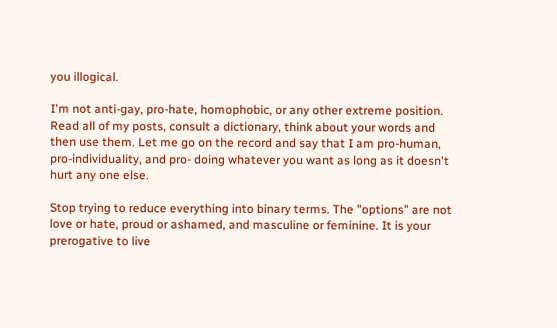you illogical.

I'm not anti-gay, pro-hate, homophobic, or any other extreme position. Read all of my posts, consult a dictionary, think about your words and then use them. Let me go on the record and say that I am pro-human, pro-individuality, and pro- doing whatever you want as long as it doesn't hurt any one else.

Stop trying to reduce everything into binary terms. The "options" are not love or hate, proud or ashamed, and masculine or feminine. It is your prerogative to live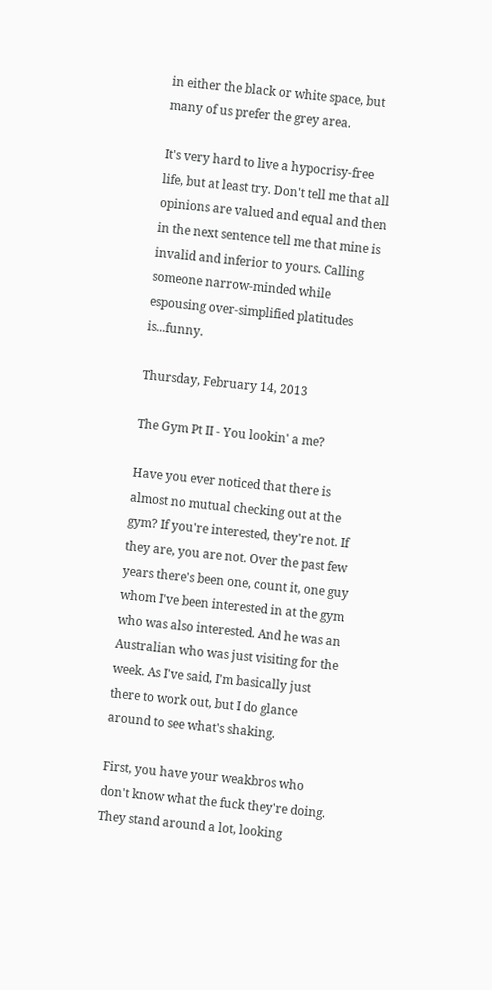in either the black or white space, but many of us prefer the grey area.

It's very hard to live a hypocrisy-free life, but at least try. Don't tell me that all opinions are valued and equal and then in the next sentence tell me that mine is invalid and inferior to yours. Calling someone narrow-minded while espousing over-simplified platitudes is...funny.

Thursday, February 14, 2013

The Gym Pt II - You lookin' a me?

Have you ever noticed that there is almost no mutual checking out at the gym? If you're interested, they're not. If they are, you are not. Over the past few years there's been one, count it, one guy whom I've been interested in at the gym who was also interested. And he was an Australian who was just visiting for the week. As I've said, I'm basically just there to work out, but I do glance around to see what's shaking.

First, you have your weakbros who don't know what the fuck they're doing. They stand around a lot, looking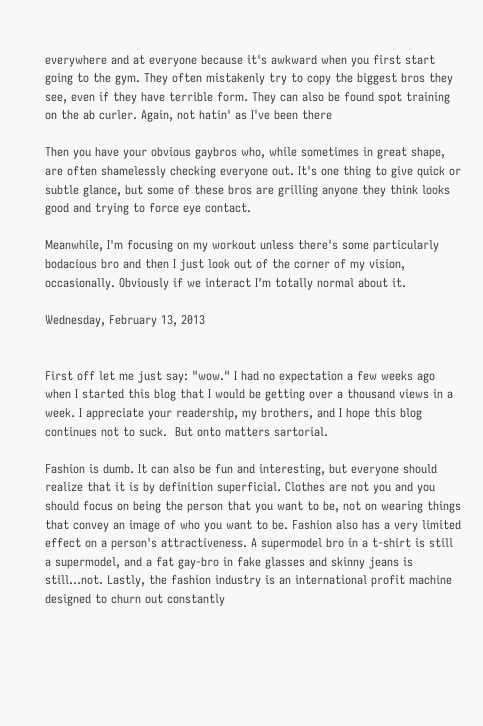everywhere and at everyone because it's awkward when you first start going to the gym. They often mistakenly try to copy the biggest bros they see, even if they have terrible form. They can also be found spot training on the ab curler. Again, not hatin' as I've been there

Then you have your obvious gaybros who, while sometimes in great shape, are often shamelessly checking everyone out. It's one thing to give quick or subtle glance, but some of these bros are grilling anyone they think looks good and trying to force eye contact.

Meanwhile, I'm focusing on my workout unless there's some particularly bodacious bro and then I just look out of the corner of my vision, occasionally. Obviously if we interact I'm totally normal about it.

Wednesday, February 13, 2013


First off let me just say: "wow." I had no expectation a few weeks ago when I started this blog that I would be getting over a thousand views in a week. I appreciate your readership, my brothers, and I hope this blog continues not to suck.  But onto matters sartorial.

Fashion is dumb. It can also be fun and interesting, but everyone should realize that it is by definition superficial. Clothes are not you and you should focus on being the person that you want to be, not on wearing things that convey an image of who you want to be. Fashion also has a very limited effect on a person's attractiveness. A supermodel bro in a t-shirt is still a supermodel, and a fat gay-bro in fake glasses and skinny jeans is still...not. Lastly, the fashion industry is an international profit machine designed to churn out constantly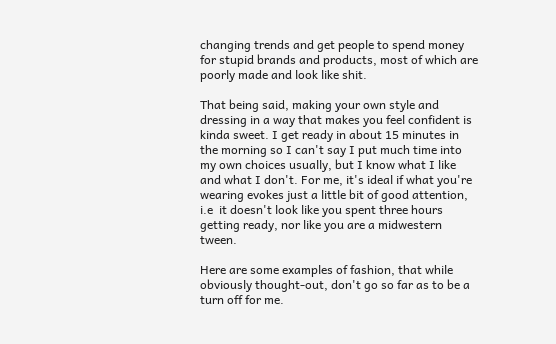changing trends and get people to spend money for stupid brands and products, most of which are poorly made and look like shit.

That being said, making your own style and dressing in a way that makes you feel confident is kinda sweet. I get ready in about 15 minutes in the morning so I can't say I put much time into my own choices usually, but I know what I like and what I don't. For me, it's ideal if what you're wearing evokes just a little bit of good attention, i.e  it doesn't look like you spent three hours getting ready, nor like you are a midwestern tween.

Here are some examples of fashion, that while obviously thought-out, don't go so far as to be a turn off for me.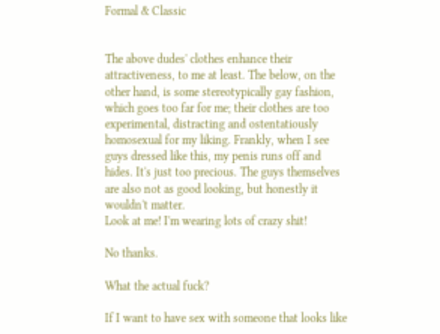Formal & Classic


The above dudes' clothes enhance their attractiveness, to me at least. The below, on the other hand, is some stereotypically gay fashion, which goes too far for me; their clothes are too experimental, distracting and ostentatiously homosexual for my liking. Frankly, when I see guys dressed like this, my penis runs off and hides. It's just too precious. The guys themselves are also not as good looking, but honestly it wouldn't matter.
Look at me! I'm wearing lots of crazy shit!

No thanks.

What the actual fuck?

If I want to have sex with someone that looks like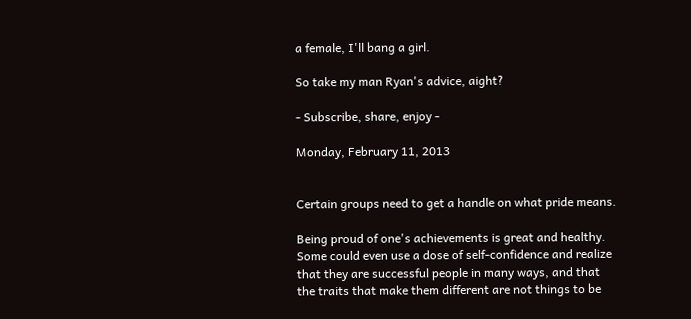a female, I'll bang a girl.

So take my man Ryan's advice, aight?

- Subscribe, share, enjoy -

Monday, February 11, 2013


Certain groups need to get a handle on what pride means.

Being proud of one's achievements is great and healthy. Some could even use a dose of self-confidence and realize that they are successful people in many ways, and that the traits that make them different are not things to be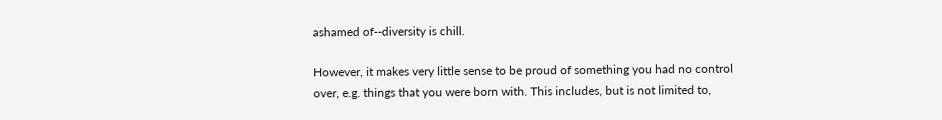ashamed of--diversity is chill.

However, it makes very little sense to be proud of something you had no control over, e.g. things that you were born with. This includes, but is not limited to,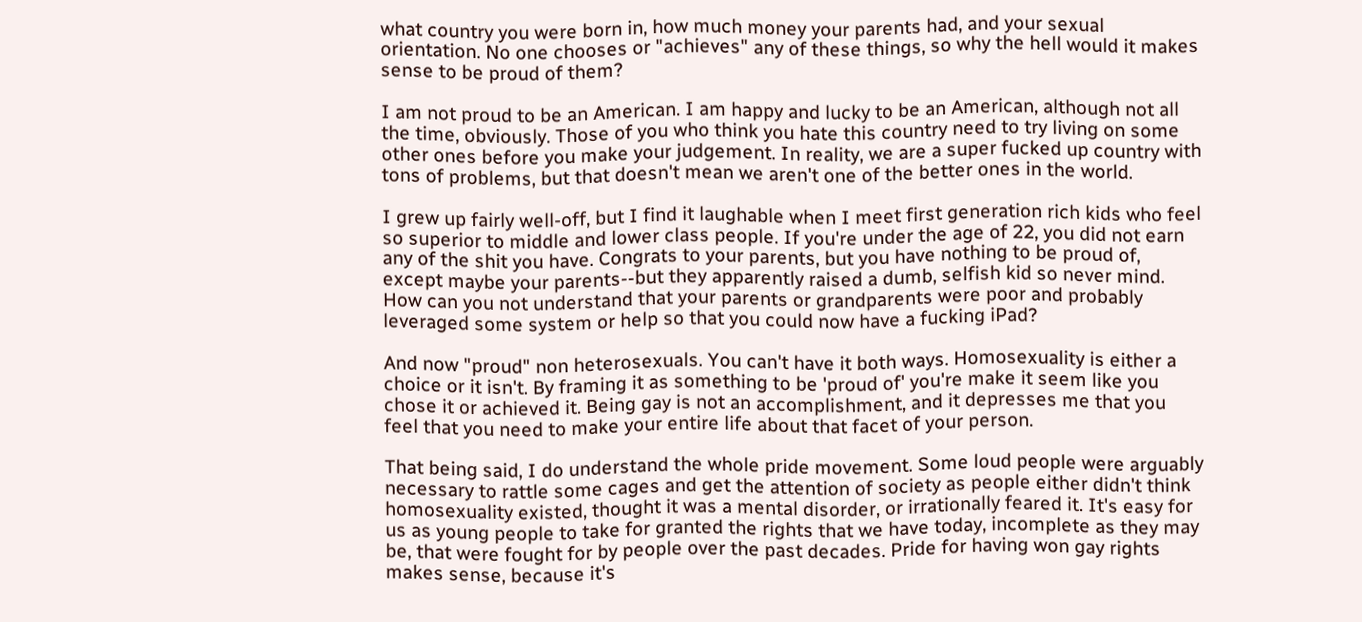what country you were born in, how much money your parents had, and your sexual orientation. No one chooses or "achieves" any of these things, so why the hell would it makes sense to be proud of them?

I am not proud to be an American. I am happy and lucky to be an American, although not all the time, obviously. Those of you who think you hate this country need to try living on some other ones before you make your judgement. In reality, we are a super fucked up country with tons of problems, but that doesn't mean we aren't one of the better ones in the world.

I grew up fairly well-off, but I find it laughable when I meet first generation rich kids who feel so superior to middle and lower class people. If you're under the age of 22, you did not earn any of the shit you have. Congrats to your parents, but you have nothing to be proud of, except maybe your parents--but they apparently raised a dumb, selfish kid so never mind. How can you not understand that your parents or grandparents were poor and probably leveraged some system or help so that you could now have a fucking iPad?

And now "proud" non heterosexuals. You can't have it both ways. Homosexuality is either a choice or it isn't. By framing it as something to be 'proud of' you're make it seem like you chose it or achieved it. Being gay is not an accomplishment, and it depresses me that you feel that you need to make your entire life about that facet of your person.

That being said, I do understand the whole pride movement. Some loud people were arguably necessary to rattle some cages and get the attention of society as people either didn't think homosexuality existed, thought it was a mental disorder, or irrationally feared it. It's easy for us as young people to take for granted the rights that we have today, incomplete as they may be, that were fought for by people over the past decades. Pride for having won gay rights makes sense, because it's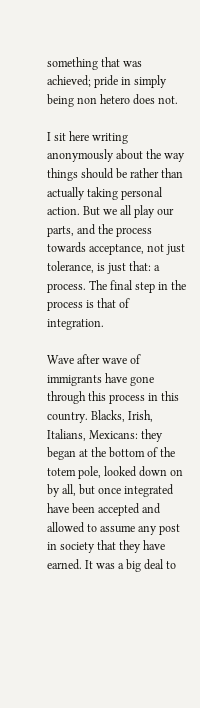something that was achieved; pride in simply being non hetero does not.

I sit here writing anonymously about the way things should be rather than actually taking personal action. But we all play our parts, and the process towards acceptance, not just tolerance, is just that: a process. The final step in the process is that of integration.

Wave after wave of immigrants have gone through this process in this country. Blacks, Irish, Italians, Mexicans: they began at the bottom of the totem pole, looked down on by all, but once integrated have been accepted and allowed to assume any post in society that they have earned. It was a big deal to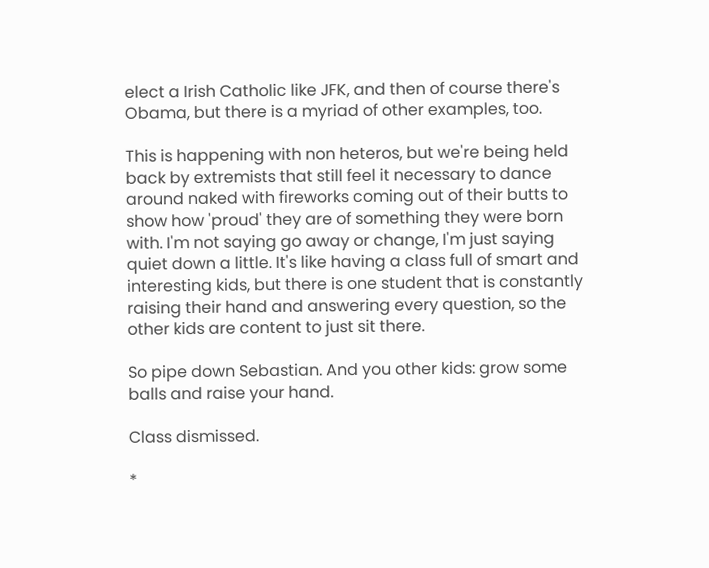elect a Irish Catholic like JFK, and then of course there's Obama, but there is a myriad of other examples, too.

This is happening with non heteros, but we're being held back by extremists that still feel it necessary to dance around naked with fireworks coming out of their butts to show how 'proud' they are of something they were born with. I'm not saying go away or change, I'm just saying quiet down a little. It's like having a class full of smart and interesting kids, but there is one student that is constantly raising their hand and answering every question, so the other kids are content to just sit there.

So pipe down Sebastian. And you other kids: grow some balls and raise your hand.

Class dismissed.

*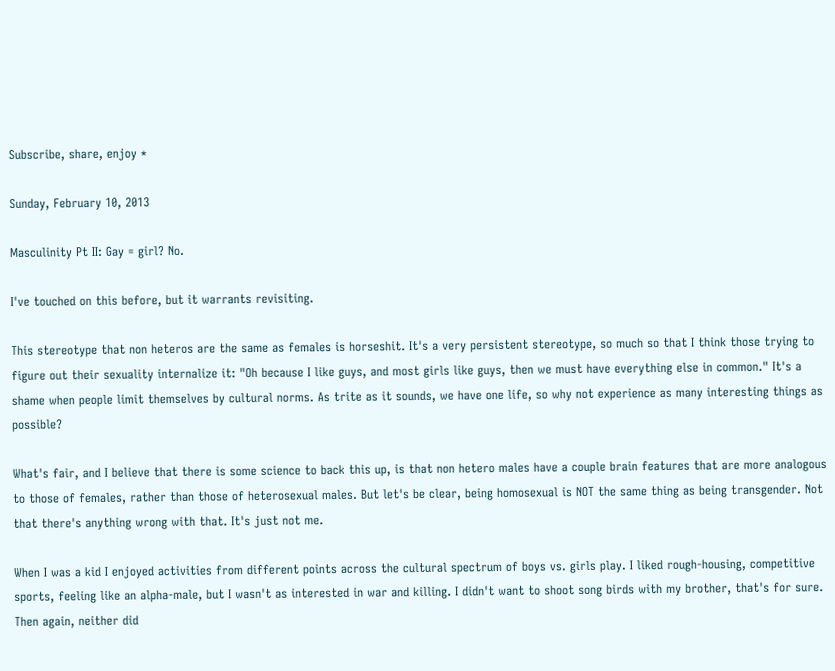Subscribe, share, enjoy *

Sunday, February 10, 2013

Masculinity Pt II: Gay = girl? No.

I've touched on this before, but it warrants revisiting.

This stereotype that non heteros are the same as females is horseshit. It's a very persistent stereotype, so much so that I think those trying to figure out their sexuality internalize it: "Oh because I like guys, and most girls like guys, then we must have everything else in common." It's a shame when people limit themselves by cultural norms. As trite as it sounds, we have one life, so why not experience as many interesting things as possible?

What's fair, and I believe that there is some science to back this up, is that non hetero males have a couple brain features that are more analogous to those of females, rather than those of heterosexual males. But let's be clear, being homosexual is NOT the same thing as being transgender. Not that there's anything wrong with that. It's just not me.

When I was a kid I enjoyed activities from different points across the cultural spectrum of boys vs. girls play. I liked rough-housing, competitive sports, feeling like an alpha-male, but I wasn't as interested in war and killing. I didn't want to shoot song birds with my brother, that's for sure. Then again, neither did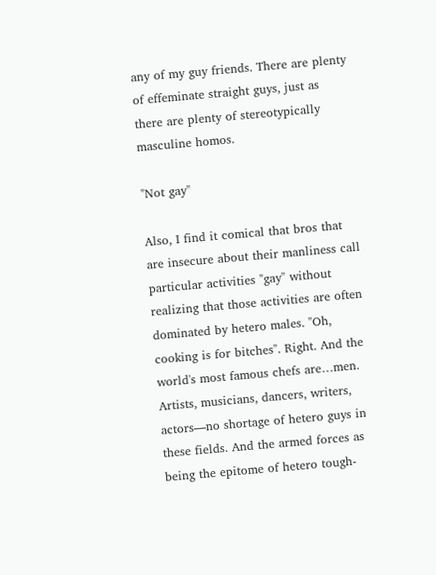any of my guy friends. There are plenty of effeminate straight guys, just as there are plenty of stereotypically masculine homos.

"Not gay"

Also, I find it comical that bros that are insecure about their manliness call particular activities "gay" without realizing that those activities are often dominated by hetero males. "Oh, cooking is for bitches". Right. And the world's most famous chefs are…men. Artists, musicians, dancers, writers, actors—no shortage of hetero guys in these fields. And the armed forces as being the epitome of hetero tough-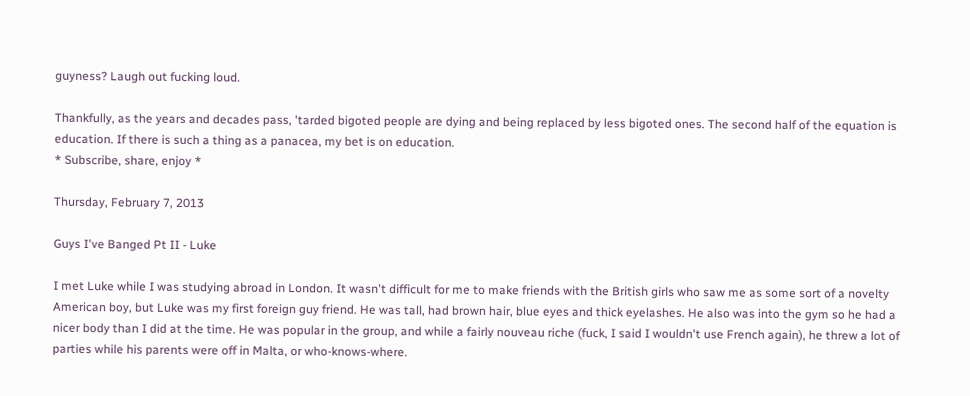guyness? Laugh out fucking loud.

Thankfully, as the years and decades pass, 'tarded bigoted people are dying and being replaced by less bigoted ones. The second half of the equation is education. If there is such a thing as a panacea, my bet is on education.
* Subscribe, share, enjoy *

Thursday, February 7, 2013

Guys I've Banged Pt II - Luke

I met Luke while I was studying abroad in London. It wasn't difficult for me to make friends with the British girls who saw me as some sort of a novelty American boy, but Luke was my first foreign guy friend. He was tall, had brown hair, blue eyes and thick eyelashes. He also was into the gym so he had a nicer body than I did at the time. He was popular in the group, and while a fairly nouveau riche (fuck, I said I wouldn't use French again), he threw a lot of parties while his parents were off in Malta, or who-knows-where.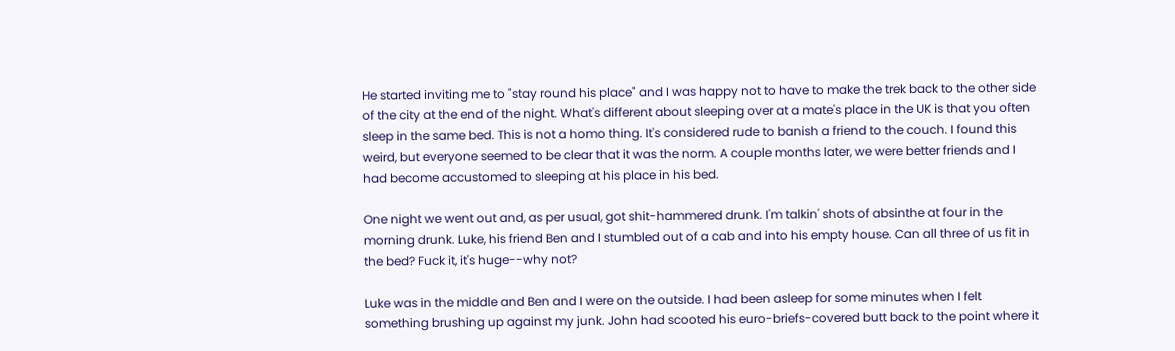He started inviting me to "stay round his place" and I was happy not to have to make the trek back to the other side of the city at the end of the night. What's different about sleeping over at a mate's place in the UK is that you often sleep in the same bed. This is not a homo thing. It's considered rude to banish a friend to the couch. I found this weird, but everyone seemed to be clear that it was the norm. A couple months later, we were better friends and I had become accustomed to sleeping at his place in his bed.

One night we went out and, as per usual, got shit-hammered drunk. I'm talkin' shots of absinthe at four in the morning drunk. Luke, his friend Ben and I stumbled out of a cab and into his empty house. Can all three of us fit in the bed? Fuck it, it's huge--why not?

Luke was in the middle and Ben and I were on the outside. I had been asleep for some minutes when I felt something brushing up against my junk. John had scooted his euro-briefs-covered butt back to the point where it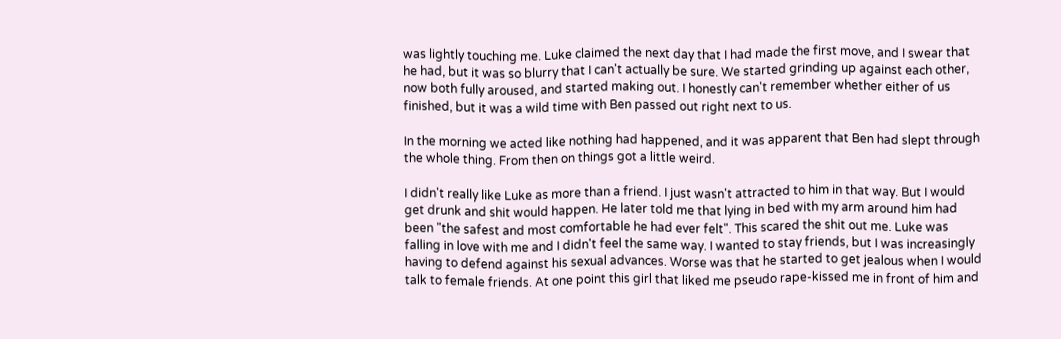was lightly touching me. Luke claimed the next day that I had made the first move, and I swear that he had, but it was so blurry that I can't actually be sure. We started grinding up against each other, now both fully aroused, and started making out. I honestly can't remember whether either of us finished, but it was a wild time with Ben passed out right next to us.

In the morning we acted like nothing had happened, and it was apparent that Ben had slept through the whole thing. From then on things got a little weird.

I didn't really like Luke as more than a friend. I just wasn't attracted to him in that way. But I would get drunk and shit would happen. He later told me that lying in bed with my arm around him had been "the safest and most comfortable he had ever felt". This scared the shit out me. Luke was falling in love with me and I didn't feel the same way. I wanted to stay friends, but I was increasingly having to defend against his sexual advances. Worse was that he started to get jealous when I would talk to female friends. At one point this girl that liked me pseudo rape-kissed me in front of him and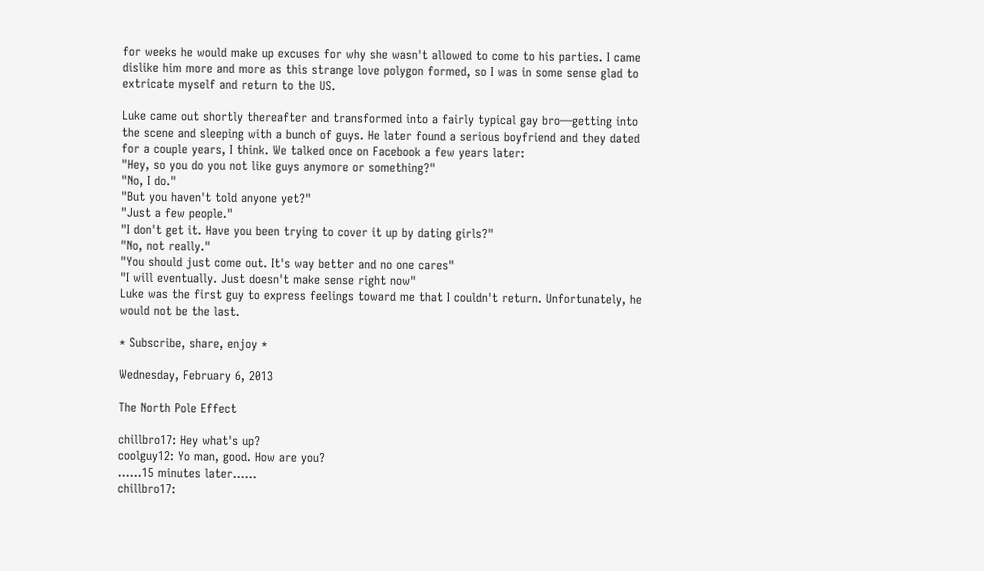for weeks he would make up excuses for why she wasn't allowed to come to his parties. I came dislike him more and more as this strange love polygon formed, so I was in some sense glad to extricate myself and return to the US.

Luke came out shortly thereafter and transformed into a fairly typical gay bro—getting into the scene and sleeping with a bunch of guys. He later found a serious boyfriend and they dated for a couple years, I think. We talked once on Facebook a few years later:
"Hey, so you do you not like guys anymore or something?"
"No, I do."
"But you haven't told anyone yet?"
"Just a few people."
"I don't get it. Have you been trying to cover it up by dating girls?"
"No, not really."
"You should just come out. It's way better and no one cares"
"I will eventually. Just doesn't make sense right now"
Luke was the first guy to express feelings toward me that I couldn't return. Unfortunately, he would not be the last.

* Subscribe, share, enjoy *

Wednesday, February 6, 2013

The North Pole Effect

chillbro17: Hey what's up?
coolguy12: Yo man, good. How are you?
……15 minutes later……
chillbro17: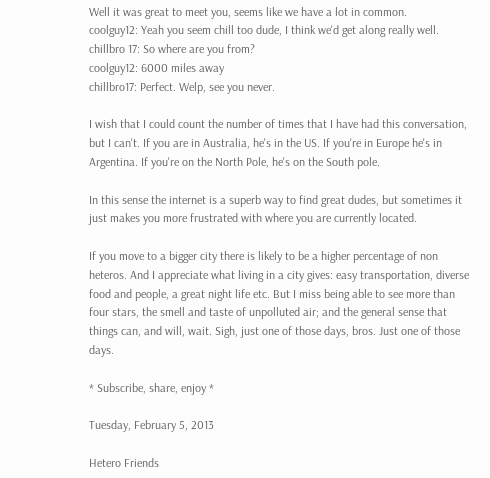Well it was great to meet you, seems like we have a lot in common.
coolguy12: Yeah you seem chill too dude, I think we'd get along really well.
chillbro 17: So where are you from?
coolguy12: 6000 miles away
chillbro17: Perfect. Welp, see you never.

I wish that I could count the number of times that I have had this conversation, but I can't. If you are in Australia, he's in the US. If you're in Europe he's in Argentina. If you're on the North Pole, he's on the South pole.

In this sense the internet is a superb way to find great dudes, but sometimes it just makes you more frustrated with where you are currently located.

If you move to a bigger city there is likely to be a higher percentage of non heteros. And I appreciate what living in a city gives: easy transportation, diverse food and people, a great night life etc. But I miss being able to see more than four stars, the smell and taste of unpolluted air; and the general sense that things can, and will, wait. Sigh, just one of those days, bros. Just one of those days.

* Subscribe, share, enjoy *

Tuesday, February 5, 2013

Hetero Friends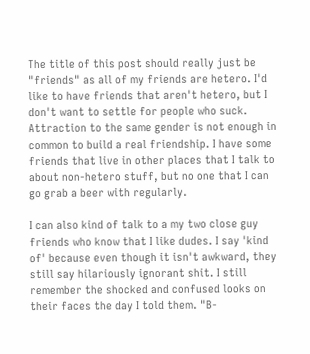The title of this post should really just be "friends" as all of my friends are hetero. I'd like to have friends that aren't hetero, but I don't want to settle for people who suck. Attraction to the same gender is not enough in common to build a real friendship. I have some friends that live in other places that I talk to about non-hetero stuff, but no one that I can go grab a beer with regularly.

I can also kind of talk to a my two close guy friends who know that I like dudes. I say 'kind of' because even though it isn't awkward, they still say hilariously ignorant shit. I still remember the shocked and confused looks on their faces the day I told them. "B-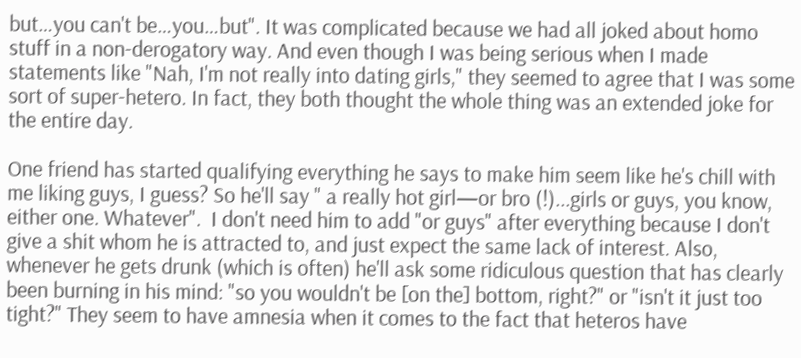but…you can't be…you…but". It was complicated because we had all joked about homo stuff in a non-derogatory way. And even though I was being serious when I made statements like "Nah, I'm not really into dating girls," they seemed to agree that I was some sort of super-hetero. In fact, they both thought the whole thing was an extended joke for the entire day.

One friend has started qualifying everything he says to make him seem like he's chill with me liking guys, I guess? So he'll say " a really hot girl—or bro (!)...girls or guys, you know, either one. Whatever".  I don't need him to add "or guys" after everything because I don't give a shit whom he is attracted to, and just expect the same lack of interest. Also, whenever he gets drunk (which is often) he'll ask some ridiculous question that has clearly been burning in his mind: "so you wouldn't be [on the] bottom, right?" or "isn't it just too tight?" They seem to have amnesia when it comes to the fact that heteros have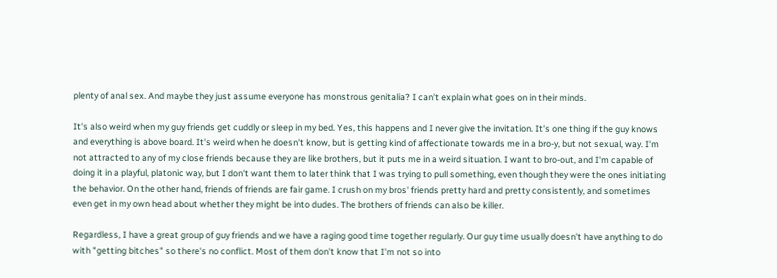plenty of anal sex. And maybe they just assume everyone has monstrous genitalia? I can't explain what goes on in their minds.

It's also weird when my guy friends get cuddly or sleep in my bed. Yes, this happens and I never give the invitation. It's one thing if the guy knows and everything is above board. It's weird when he doesn't know, but is getting kind of affectionate towards me in a bro-y, but not sexual, way. I'm not attracted to any of my close friends because they are like brothers, but it puts me in a weird situation. I want to bro-out, and I'm capable of doing it in a playful, platonic way, but I don't want them to later think that I was trying to pull something, even though they were the ones initiating the behavior. On the other hand, friends of friends are fair game. I crush on my bros' friends pretty hard and pretty consistently, and sometimes even get in my own head about whether they might be into dudes. The brothers of friends can also be killer.

Regardless, I have a great group of guy friends and we have a raging good time together regularly. Our guy time usually doesn't have anything to do with "getting bitches" so there's no conflict. Most of them don't know that I'm not so into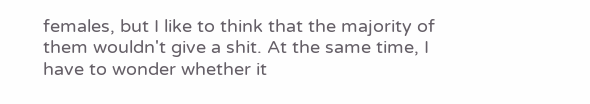females, but I like to think that the majority of them wouldn't give a shit. At the same time, I have to wonder whether it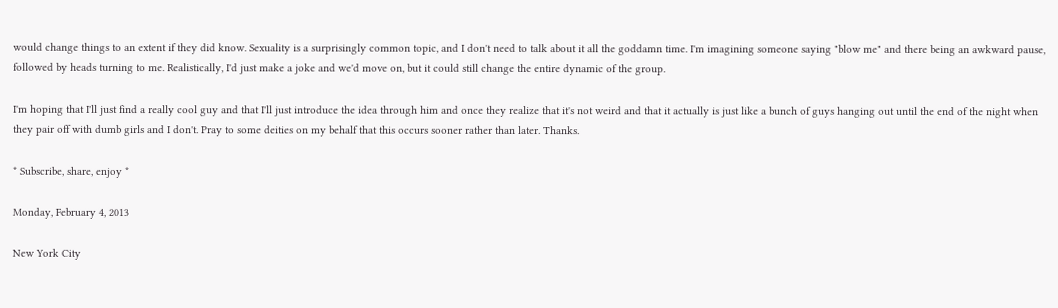would change things to an extent if they did know. Sexuality is a surprisingly common topic, and I don't need to talk about it all the goddamn time. I'm imagining someone saying "blow me" and there being an awkward pause, followed by heads turning to me. Realistically, I'd just make a joke and we'd move on, but it could still change the entire dynamic of the group.

I'm hoping that I'll just find a really cool guy and that I'll just introduce the idea through him and once they realize that it's not weird and that it actually is just like a bunch of guys hanging out until the end of the night when they pair off with dumb girls and I don't. Pray to some deities on my behalf that this occurs sooner rather than later. Thanks.

* Subscribe, share, enjoy *

Monday, February 4, 2013

New York City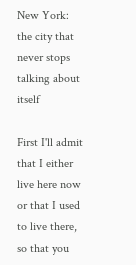New York: the city that never stops talking about itself

First I'll admit that I either live here now or that I used to live there, so that you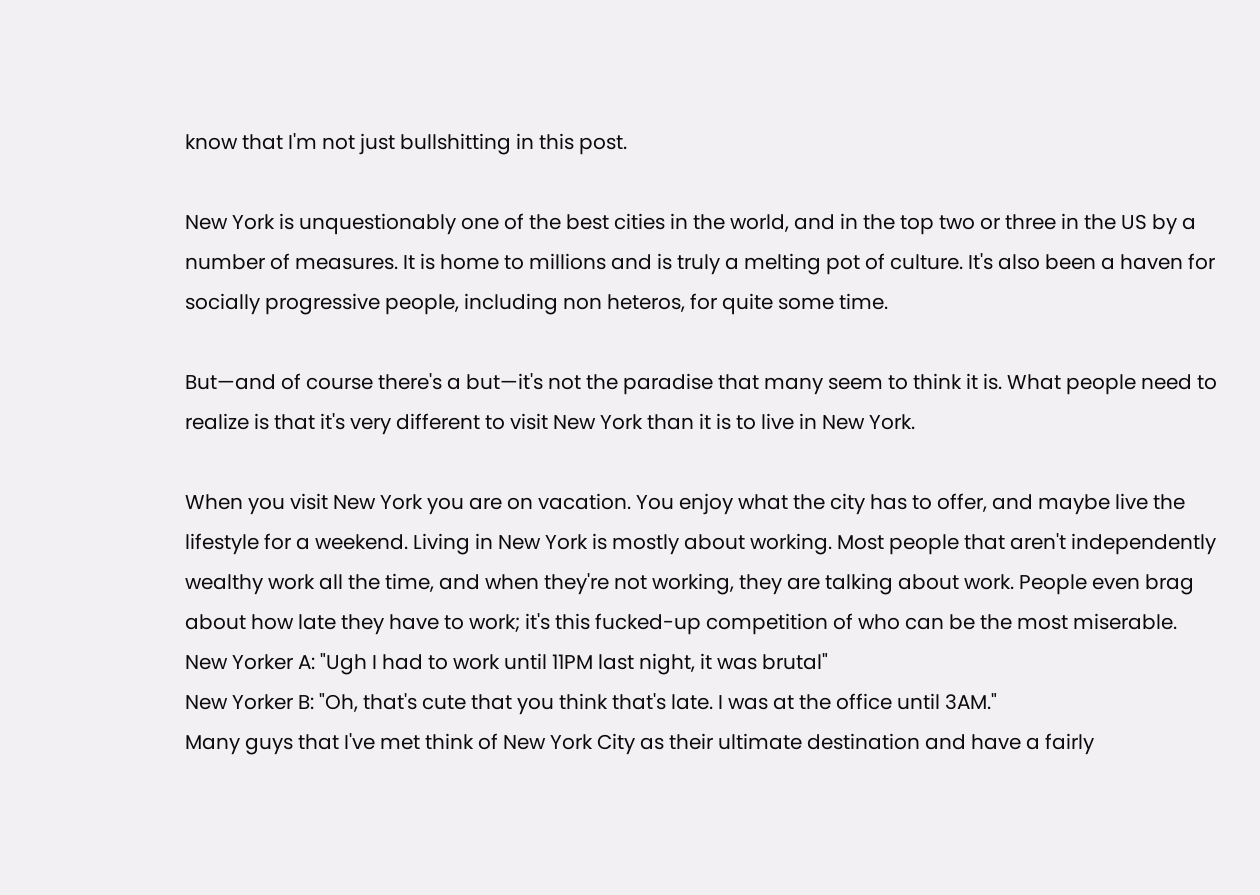know that I'm not just bullshitting in this post.

New York is unquestionably one of the best cities in the world, and in the top two or three in the US by a number of measures. It is home to millions and is truly a melting pot of culture. It's also been a haven for socially progressive people, including non heteros, for quite some time.

But—and of course there's a but—it's not the paradise that many seem to think it is. What people need to realize is that it's very different to visit New York than it is to live in New York.

When you visit New York you are on vacation. You enjoy what the city has to offer, and maybe live the lifestyle for a weekend. Living in New York is mostly about working. Most people that aren't independently wealthy work all the time, and when they're not working, they are talking about work. People even brag about how late they have to work; it's this fucked-up competition of who can be the most miserable.
New Yorker A: "Ugh I had to work until 11PM last night, it was brutal"
New Yorker B: "Oh, that's cute that you think that's late. I was at the office until 3AM."
Many guys that I've met think of New York City as their ultimate destination and have a fairly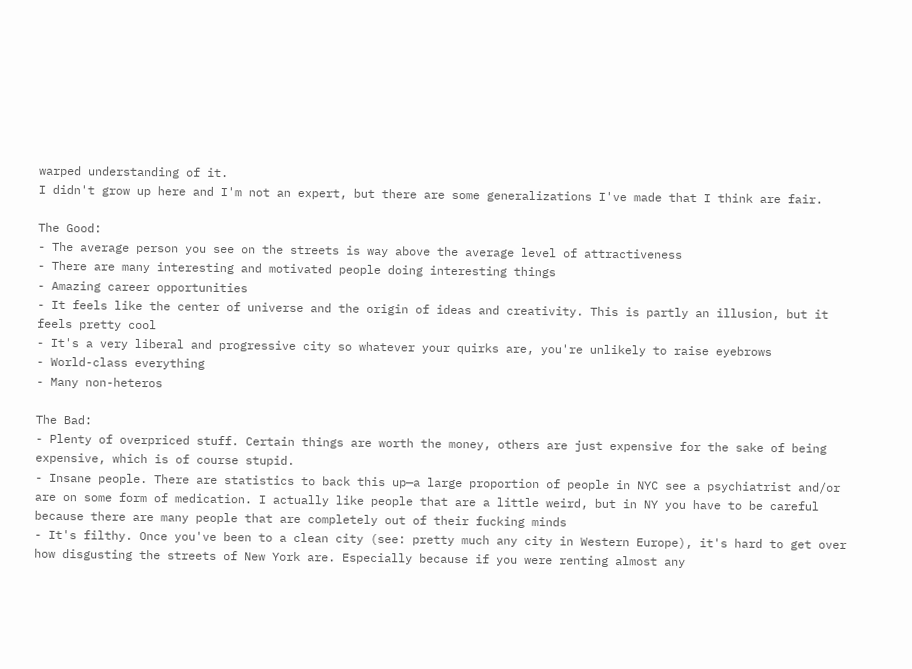warped understanding of it.
I didn't grow up here and I'm not an expert, but there are some generalizations I've made that I think are fair.

The Good:
- The average person you see on the streets is way above the average level of attractiveness
- There are many interesting and motivated people doing interesting things
- Amazing career opportunities
- It feels like the center of universe and the origin of ideas and creativity. This is partly an illusion, but it feels pretty cool
- It's a very liberal and progressive city so whatever your quirks are, you're unlikely to raise eyebrows
- World-class everything
- Many non-heteros

The Bad:
- Plenty of overpriced stuff. Certain things are worth the money, others are just expensive for the sake of being expensive, which is of course stupid.
- Insane people. There are statistics to back this up—a large proportion of people in NYC see a psychiatrist and/or are on some form of medication. I actually like people that are a little weird, but in NY you have to be careful because there are many people that are completely out of their fucking minds
- It's filthy. Once you've been to a clean city (see: pretty much any city in Western Europe), it's hard to get over how disgusting the streets of New York are. Especially because if you were renting almost any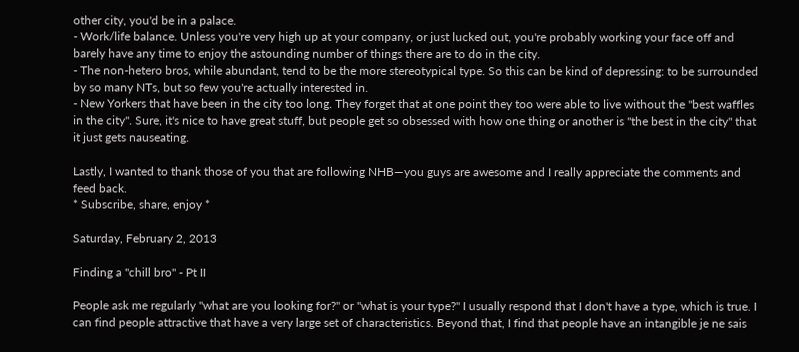other city, you'd be in a palace.
- Work/life balance. Unless you're very high up at your company, or just lucked out, you're probably working your face off and barely have any time to enjoy the astounding number of things there are to do in the city.
- The non-hetero bros, while abundant, tend to be the more stereotypical type. So this can be kind of depressing: to be surrounded by so many NTs, but so few you're actually interested in.
- New Yorkers that have been in the city too long. They forget that at one point they too were able to live without the "best waffles in the city". Sure, it's nice to have great stuff, but people get so obsessed with how one thing or another is "the best in the city" that it just gets nauseating.

Lastly, I wanted to thank those of you that are following NHB—you guys are awesome and I really appreciate the comments and feed back.
* Subscribe, share, enjoy *

Saturday, February 2, 2013

Finding a "chill bro" - Pt II

People ask me regularly "what are you looking for?" or "what is your type?" I usually respond that I don't have a type, which is true. I can find people attractive that have a very large set of characteristics. Beyond that, I find that people have an intangible je ne sais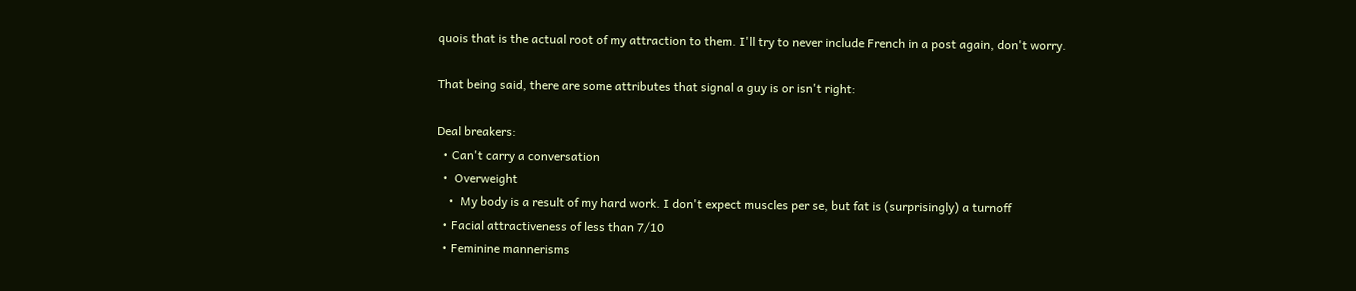quois that is the actual root of my attraction to them. I'll try to never include French in a post again, don't worry.

That being said, there are some attributes that signal a guy is or isn't right:

Deal breakers:
  • Can't carry a conversation
  •  Overweight
    •  My body is a result of my hard work. I don't expect muscles per se, but fat is (surprisingly) a turnoff
  • Facial attractiveness of less than 7/10
  • Feminine mannerisms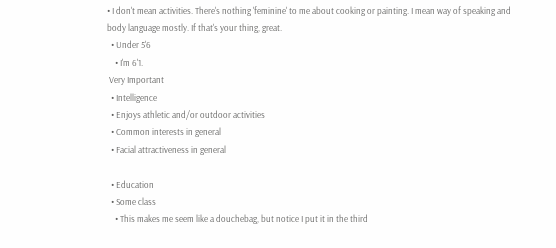• I don't mean activities. There's nothing 'feminine' to me about cooking or painting. I mean way of speaking and body language mostly. If that's your thing, great.
  • Under 5'6
    • I'm 6'1.
 Very Important
  • Intelligence
  • Enjoys athletic and/or outdoor activities
  • Common interests in general
  • Facial attractiveness in general

  • Education
  • Some class
    • This makes me seem like a douchebag, but notice I put it in the third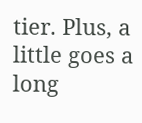tier. Plus, a little goes a long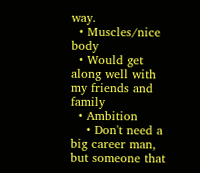way.
  • Muscles/nice body
  • Would get along well with my friends and family
  • Ambition
    • Don't need a big career man, but someone that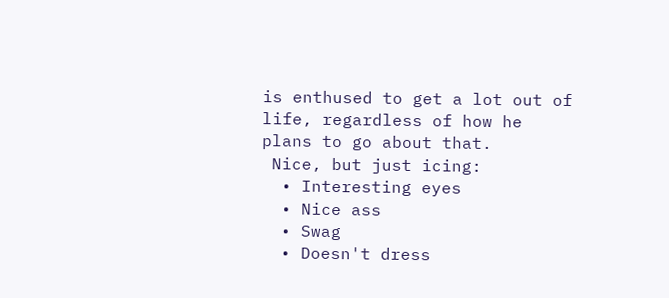is enthused to get a lot out of life, regardless of how he plans to go about that.
 Nice, but just icing:
  • Interesting eyes
  • Nice ass
  • Swag
  • Doesn't dress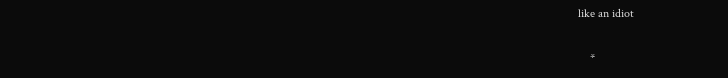like an idiot

    *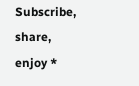Subscribe, share, enjoy *